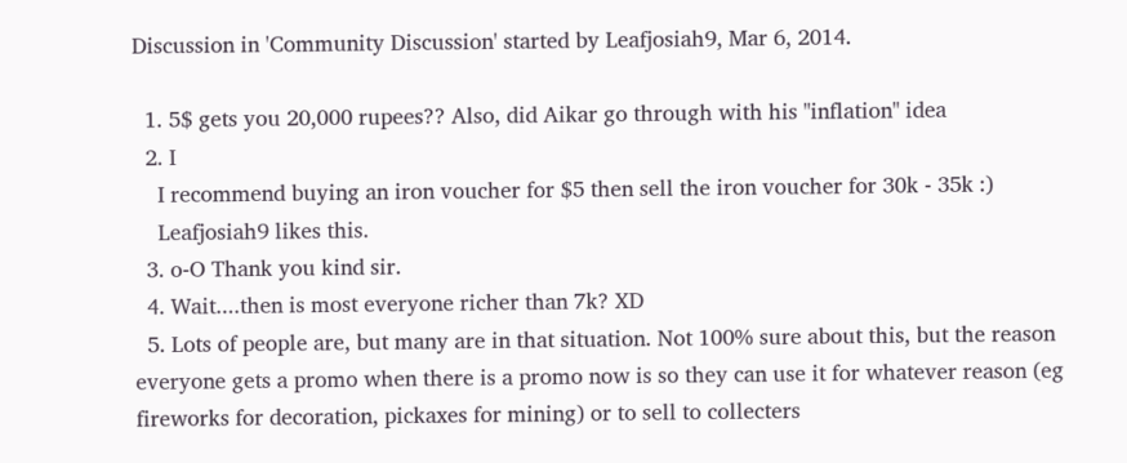Discussion in 'Community Discussion' started by Leafjosiah9, Mar 6, 2014.

  1. 5$ gets you 20,000 rupees?? Also, did Aikar go through with his "inflation" idea
  2. I
    I recommend buying an iron voucher for $5 then sell the iron voucher for 30k - 35k :)
    Leafjosiah9 likes this.
  3. o-O Thank you kind sir.
  4. Wait....then is most everyone richer than 7k? XD
  5. Lots of people are, but many are in that situation. Not 100% sure about this, but the reason everyone gets a promo when there is a promo now is so they can use it for whatever reason (eg fireworks for decoration, pickaxes for mining) or to sell to collecters